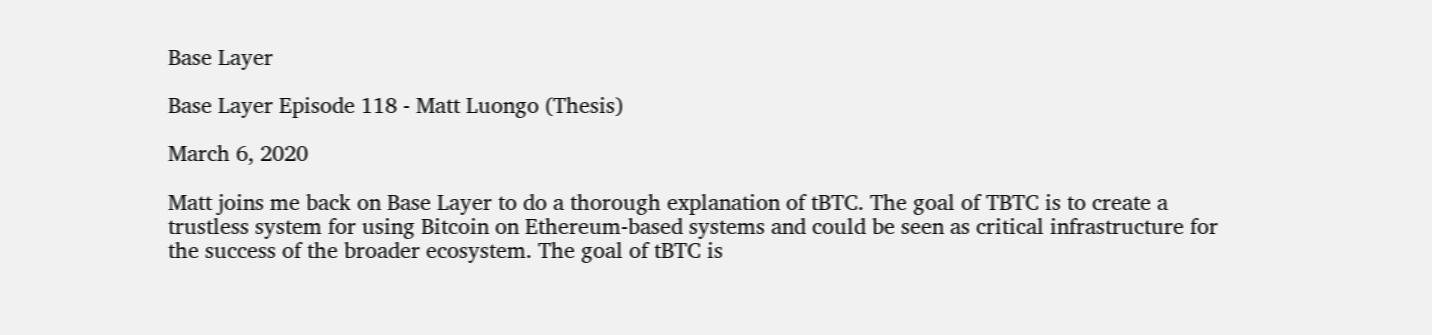Base Layer

Base Layer Episode 118 - Matt Luongo (Thesis)

March 6, 2020

Matt joins me back on Base Layer to do a thorough explanation of tBTC. The goal of TBTC is to create a trustless system for using Bitcoin on Ethereum-based systems and could be seen as critical infrastructure for the success of the broader ecosystem. The goal of tBTC is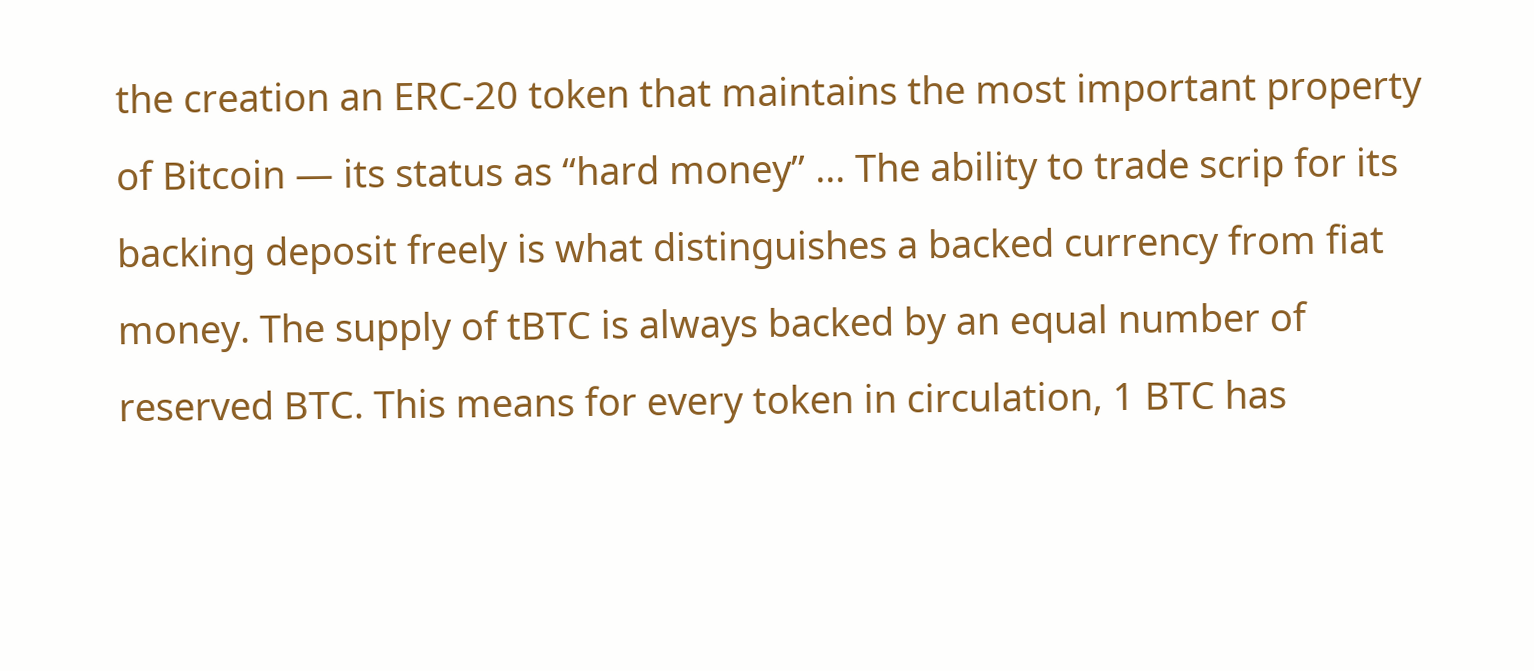the creation an ERC-20 token that maintains the most important property of Bitcoin — its status as “hard money” … The ability to trade scrip for its backing deposit freely is what distinguishes a backed currency from fiat money. The supply of tBTC is always backed by an equal number of reserved BTC. This means for every token in circulation, 1 BTC has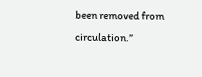been removed from circulation.”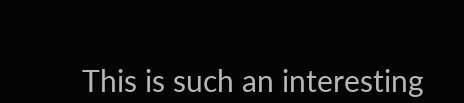This is such an interesting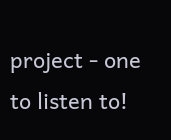project - one to listen to!